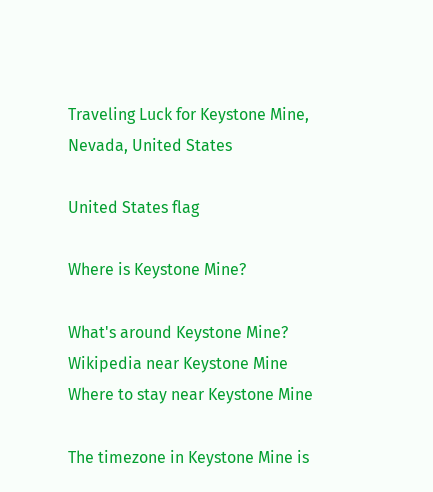Traveling Luck for Keystone Mine, Nevada, United States

United States flag

Where is Keystone Mine?

What's around Keystone Mine?
Wikipedia near Keystone Mine
Where to stay near Keystone Mine

The timezone in Keystone Mine is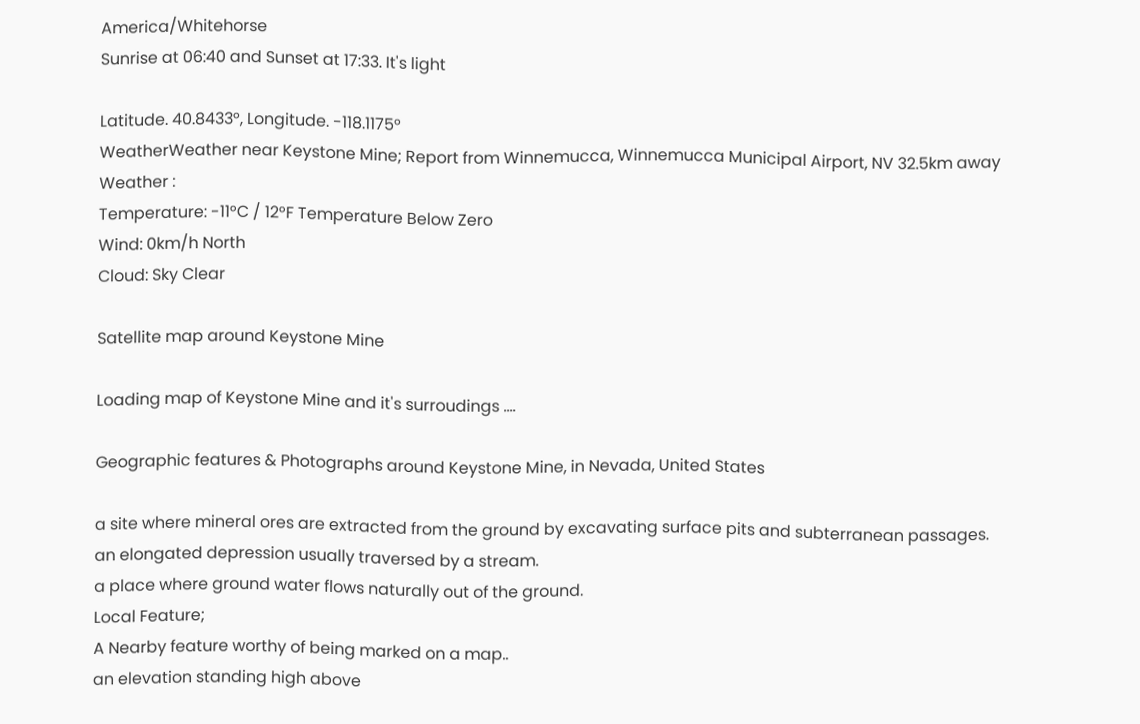America/Whitehorse
Sunrise at 06:40 and Sunset at 17:33. It's light

Latitude. 40.8433°, Longitude. -118.1175°
WeatherWeather near Keystone Mine; Report from Winnemucca, Winnemucca Municipal Airport, NV 32.5km away
Weather :
Temperature: -11°C / 12°F Temperature Below Zero
Wind: 0km/h North
Cloud: Sky Clear

Satellite map around Keystone Mine

Loading map of Keystone Mine and it's surroudings ....

Geographic features & Photographs around Keystone Mine, in Nevada, United States

a site where mineral ores are extracted from the ground by excavating surface pits and subterranean passages.
an elongated depression usually traversed by a stream.
a place where ground water flows naturally out of the ground.
Local Feature;
A Nearby feature worthy of being marked on a map..
an elevation standing high above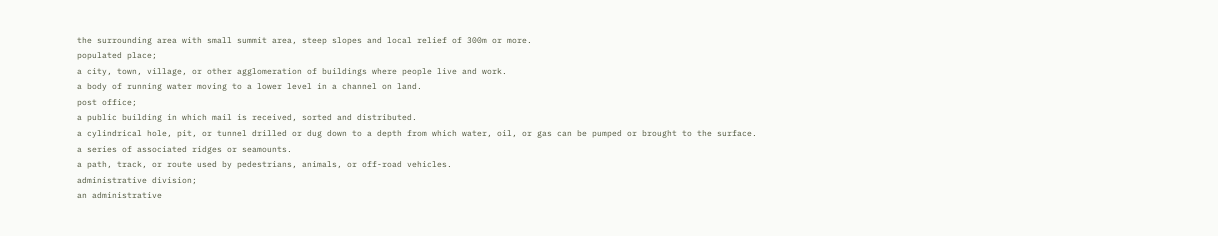the surrounding area with small summit area, steep slopes and local relief of 300m or more.
populated place;
a city, town, village, or other agglomeration of buildings where people live and work.
a body of running water moving to a lower level in a channel on land.
post office;
a public building in which mail is received, sorted and distributed.
a cylindrical hole, pit, or tunnel drilled or dug down to a depth from which water, oil, or gas can be pumped or brought to the surface.
a series of associated ridges or seamounts.
a path, track, or route used by pedestrians, animals, or off-road vehicles.
administrative division;
an administrative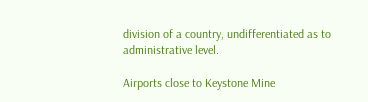division of a country, undifferentiated as to administrative level.

Airports close to Keystone Mine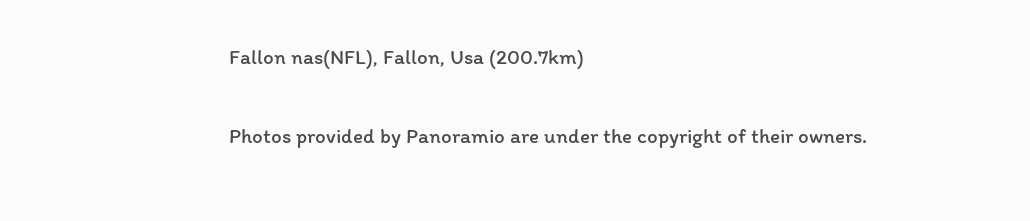Fallon nas(NFL), Fallon, Usa (200.7km)

Photos provided by Panoramio are under the copyright of their owners.